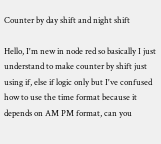Counter by day shift and night shift

Hello, I'm new in node red so basically I just understand to make counter by shift just using if, else if logic only but I've confused how to use the time format because it depends on AM PM format, can you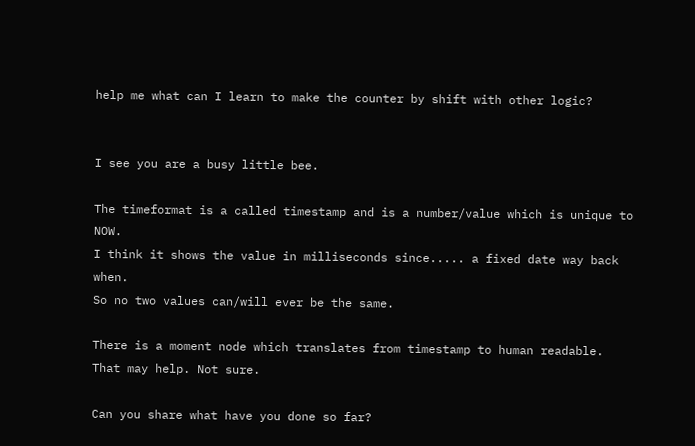help me what can I learn to make the counter by shift with other logic?


I see you are a busy little bee.

The timeformat is a called timestamp and is a number/value which is unique to NOW.
I think it shows the value in milliseconds since..... a fixed date way back when.
So no two values can/will ever be the same.

There is a moment node which translates from timestamp to human readable.
That may help. Not sure.

Can you share what have you done so far?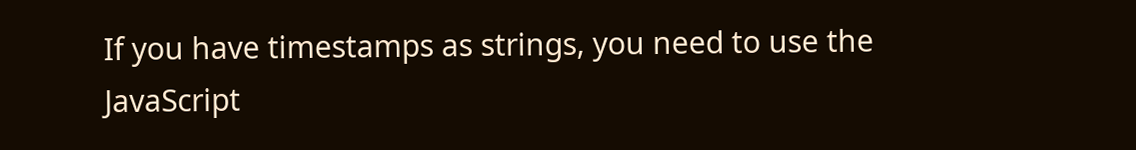If you have timestamps as strings, you need to use the JavaScript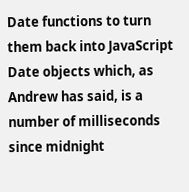Date functions to turn them back into JavaScript Date objects which, as Andrew has said, is a number of milliseconds since midnight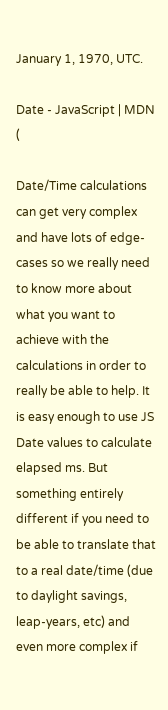January 1, 1970, UTC.

Date - JavaScript | MDN (

Date/Time calculations can get very complex and have lots of edge-cases so we really need to know more about what you want to achieve with the calculations in order to really be able to help. It is easy enough to use JS Date values to calculate elapsed ms. But something entirely different if you need to be able to translate that to a real date/time (due to daylight savings, leap-years, etc) and even more complex if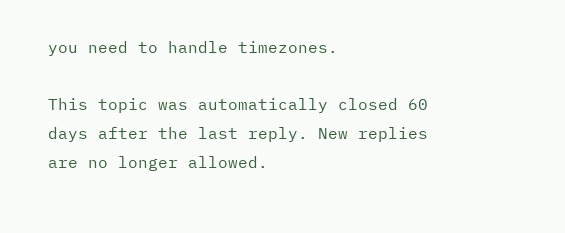you need to handle timezones.

This topic was automatically closed 60 days after the last reply. New replies are no longer allowed.